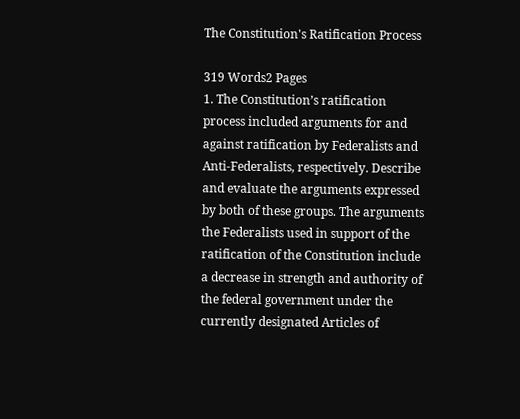The Constitution's Ratification Process

319 Words2 Pages
1. The Constitution’s ratification process included arguments for and against ratification by Federalists and Anti-Federalists, respectively. Describe and evaluate the arguments expressed by both of these groups. The arguments the Federalists used in support of the ratification of the Constitution include a decrease in strength and authority of the federal government under the currently designated Articles of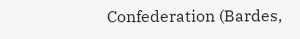Confederation (Bardes,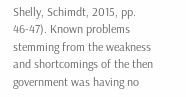Shelly, Schimdt, 2015, pp. 46-47). Known problems stemming from the weakness and shortcomings of the then government was having no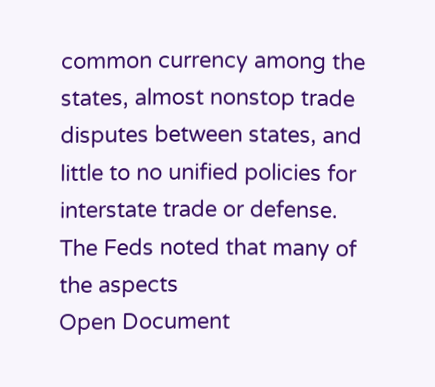common currency among the states, almost nonstop trade disputes between states, and little to no unified policies for interstate trade or defense. The Feds noted that many of the aspects
Open Document